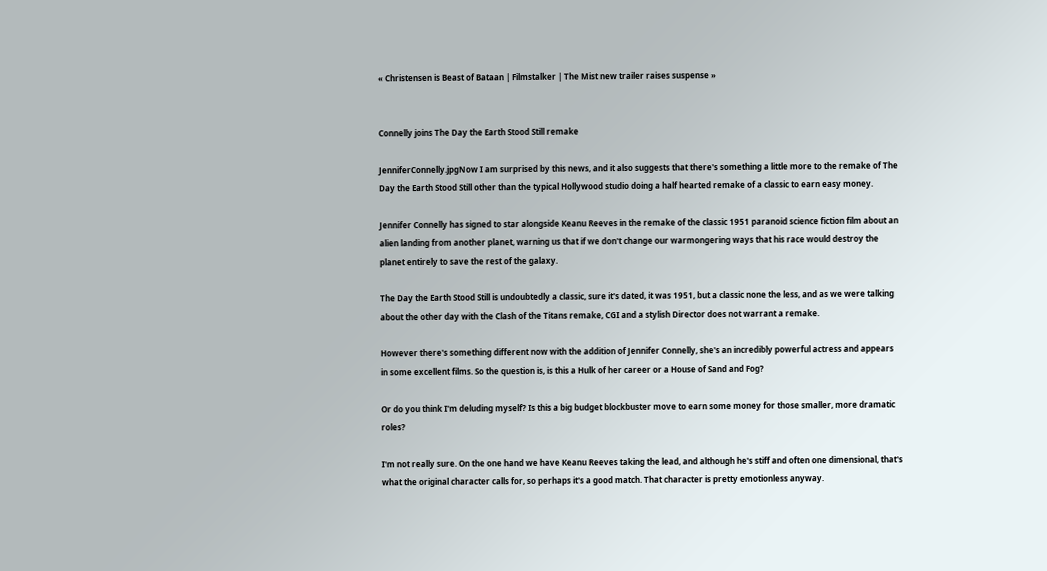« Christensen is Beast of Bataan | Filmstalker | The Mist new trailer raises suspense »


Connelly joins The Day the Earth Stood Still remake

JenniferConnelly.jpgNow I am surprised by this news, and it also suggests that there's something a little more to the remake of The Day the Earth Stood Still other than the typical Hollywood studio doing a half hearted remake of a classic to earn easy money.

Jennifer Connelly has signed to star alongside Keanu Reeves in the remake of the classic 1951 paranoid science fiction film about an alien landing from another planet, warning us that if we don't change our warmongering ways that his race would destroy the planet entirely to save the rest of the galaxy.

The Day the Earth Stood Still is undoubtedly a classic, sure it's dated, it was 1951, but a classic none the less, and as we were talking about the other day with the Clash of the Titans remake, CGI and a stylish Director does not warrant a remake.

However there's something different now with the addition of Jennifer Connelly, she's an incredibly powerful actress and appears in some excellent films. So the question is, is this a Hulk of her career or a House of Sand and Fog?

Or do you think I'm deluding myself? Is this a big budget blockbuster move to earn some money for those smaller, more dramatic roles?

I'm not really sure. On the one hand we have Keanu Reeves taking the lead, and although he's stiff and often one dimensional, that's what the original character calls for, so perhaps it's a good match. That character is pretty emotionless anyway.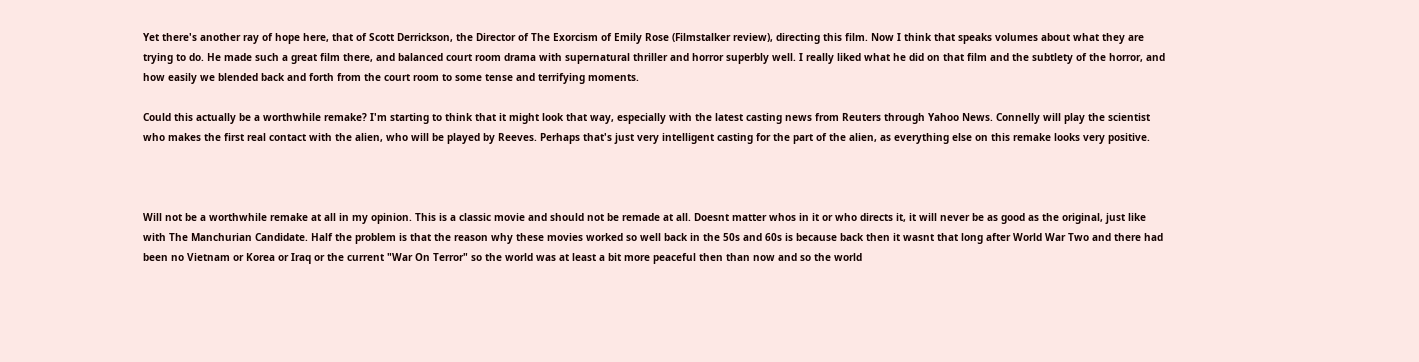Yet there's another ray of hope here, that of Scott Derrickson, the Director of The Exorcism of Emily Rose (Filmstalker review), directing this film. Now I think that speaks volumes about what they are trying to do. He made such a great film there, and balanced court room drama with supernatural thriller and horror superbly well. I really liked what he did on that film and the subtlety of the horror, and how easily we blended back and forth from the court room to some tense and terrifying moments.

Could this actually be a worthwhile remake? I'm starting to think that it might look that way, especially with the latest casting news from Reuters through Yahoo News. Connelly will play the scientist who makes the first real contact with the alien, who will be played by Reeves. Perhaps that's just very intelligent casting for the part of the alien, as everything else on this remake looks very positive.



Will not be a worthwhile remake at all in my opinion. This is a classic movie and should not be remade at all. Doesnt matter whos in it or who directs it, it will never be as good as the original, just like with The Manchurian Candidate. Half the problem is that the reason why these movies worked so well back in the 50s and 60s is because back then it wasnt that long after World War Two and there had been no Vietnam or Korea or Iraq or the current "War On Terror" so the world was at least a bit more peaceful then than now and so the world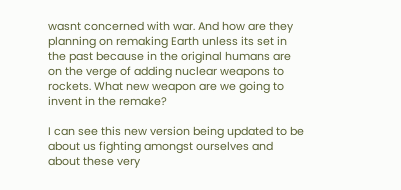wasnt concerned with war. And how are they planning on remaking Earth unless its set in the past because in the original humans are on the verge of adding nuclear weapons to rockets. What new weapon are we going to invent in the remake?

I can see this new version being updated to be about us fighting amongst ourselves and about these very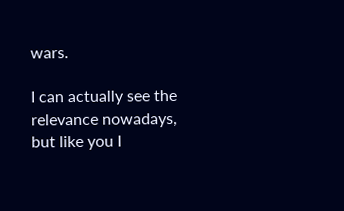wars.

I can actually see the relevance nowadays, but like you I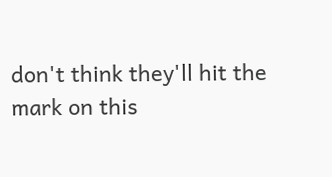don't think they'll hit the mark on this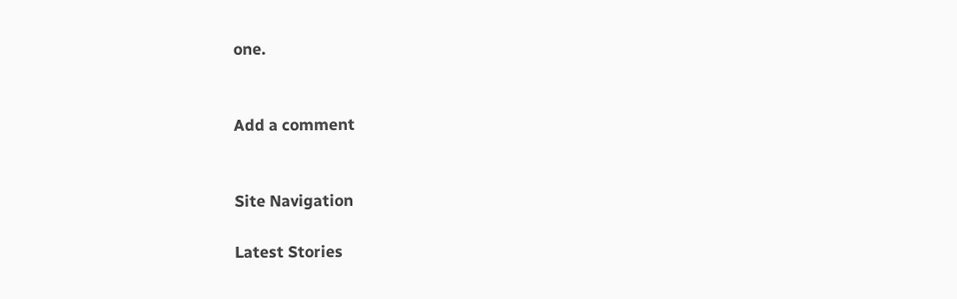one.


Add a comment


Site Navigation

Latest Stories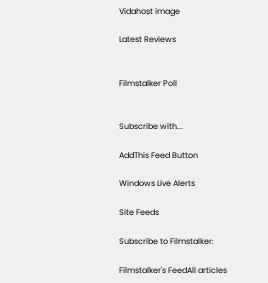Vidahost image

Latest Reviews


Filmstalker Poll


Subscribe with...

AddThis Feed Button

Windows Live Alerts

Site Feeds

Subscribe to Filmstalker:

Filmstalker's FeedAll articles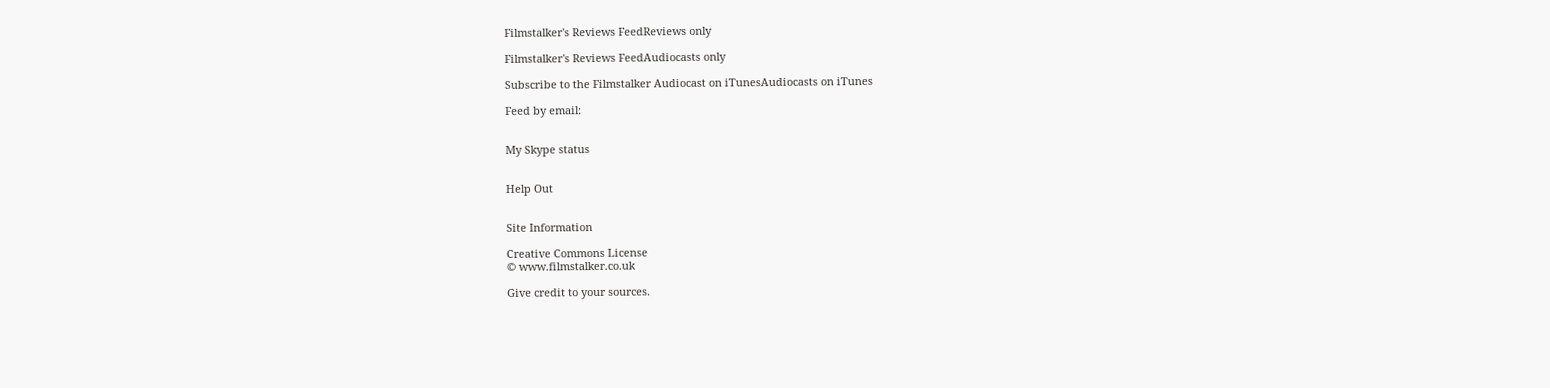Filmstalker's Reviews FeedReviews only

Filmstalker's Reviews FeedAudiocasts only

Subscribe to the Filmstalker Audiocast on iTunesAudiocasts on iTunes

Feed by email:


My Skype status


Help Out


Site Information

Creative Commons License
© www.filmstalker.co.uk

Give credit to your sources.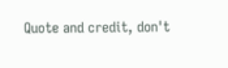Quote and credit, don't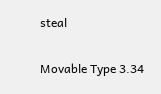steal

Movable Type 3.34